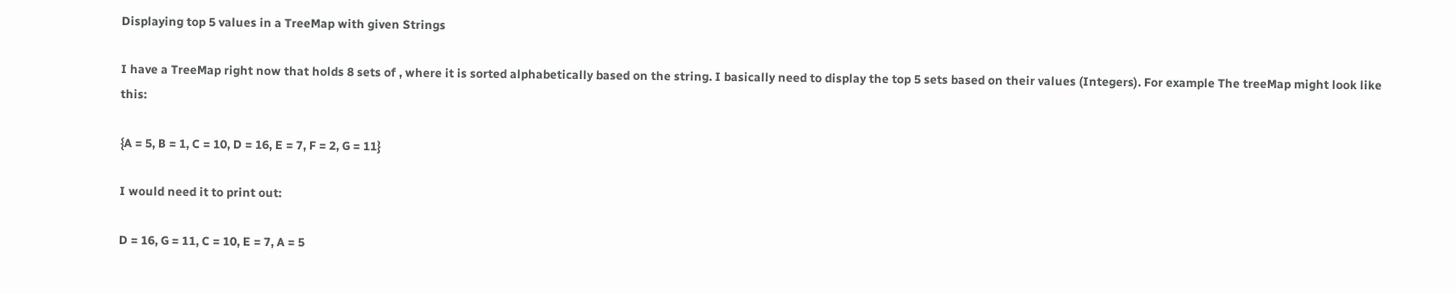Displaying top 5 values in a TreeMap with given Strings

I have a TreeMap right now that holds 8 sets of , where it is sorted alphabetically based on the string. I basically need to display the top 5 sets based on their values (Integers). For example The treeMap might look like this:

{A = 5, B = 1, C = 10, D = 16, E = 7, F = 2, G = 11}

I would need it to print out:

D = 16, G = 11, C = 10, E = 7, A = 5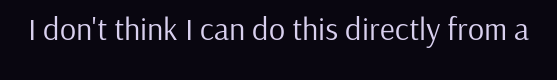I don't think I can do this directly from a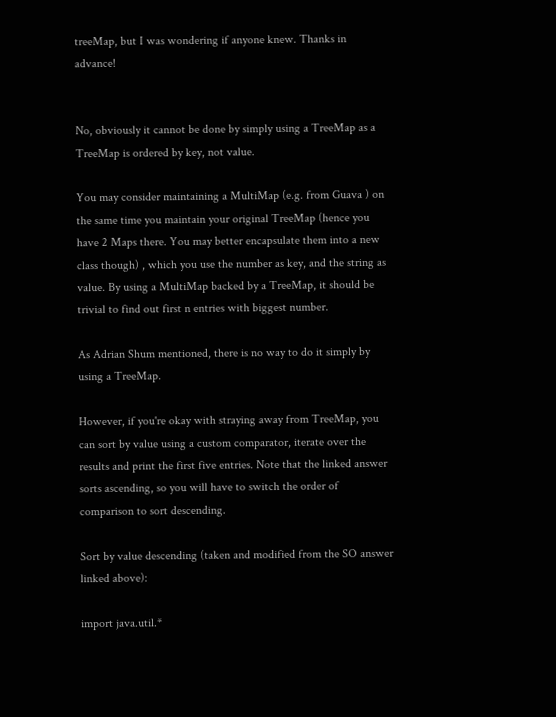treeMap, but I was wondering if anyone knew. Thanks in advance!


No, obviously it cannot be done by simply using a TreeMap as a TreeMap is ordered by key, not value.

You may consider maintaining a MultiMap (e.g. from Guava ) on the same time you maintain your original TreeMap (hence you have 2 Maps there. You may better encapsulate them into a new class though) , which you use the number as key, and the string as value. By using a MultiMap backed by a TreeMap, it should be trivial to find out first n entries with biggest number.

As Adrian Shum mentioned, there is no way to do it simply by using a TreeMap.

However, if you're okay with straying away from TreeMap, you can sort by value using a custom comparator, iterate over the results and print the first five entries. Note that the linked answer sorts ascending, so you will have to switch the order of comparison to sort descending.

Sort by value descending (taken and modified from the SO answer linked above):

import java.util.*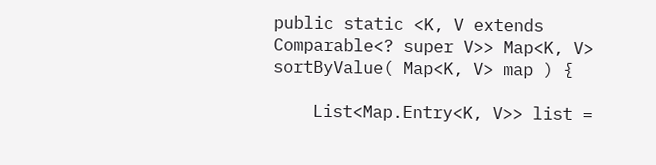public static <K, V extends Comparable<? super V>> Map<K, V> sortByValue( Map<K, V> map ) {

    List<Map.Entry<K, V>> list =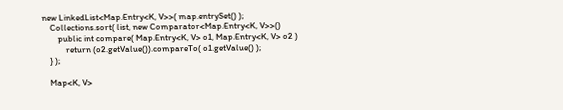new LinkedList<Map.Entry<K, V>>( map.entrySet() );
    Collections.sort( list, new Comparator<Map.Entry<K, V>>()
        public int compare( Map.Entry<K, V> o1, Map.Entry<K, V> o2 )
            return (o2.getValue()).compareTo( o1.getValue() );
    } );

    Map<K, V>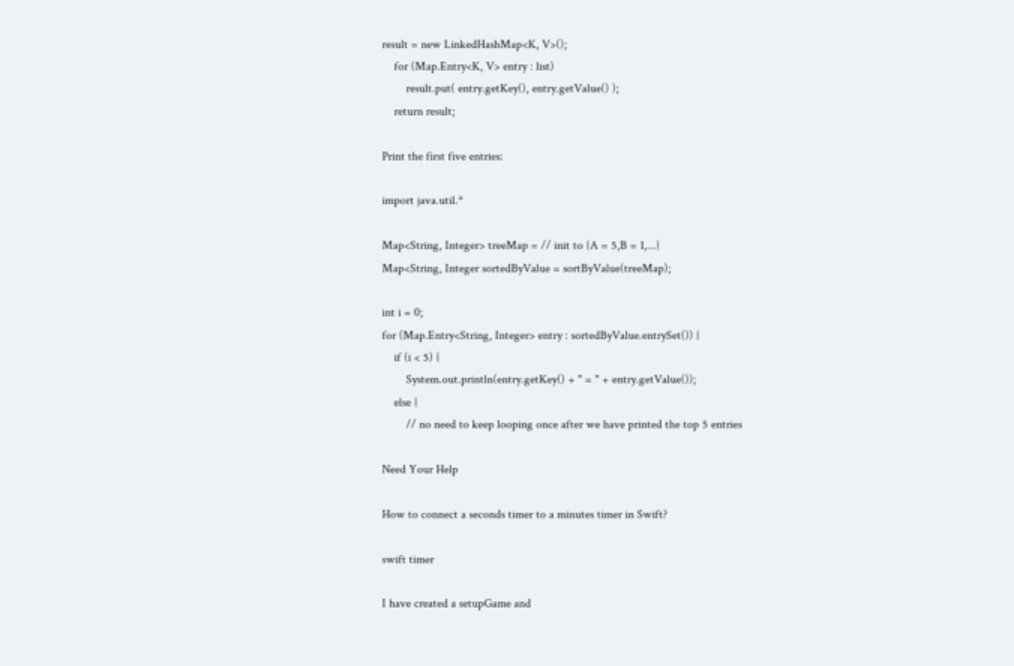result = new LinkedHashMap<K, V>();
    for (Map.Entry<K, V> entry : list)
        result.put( entry.getKey(), entry.getValue() );
    return result;

Print the first five entries:

import java.util.*

Map<String, Integer> treeMap = // init to {A = 5,B = 1,...}
Map<String, Integer sortedByValue = sortByValue(treeMap);

int i = 0;
for (Map.Entry<String, Integer> entry : sortedByValue.entrySet()) {
    if (i < 5) {
        System.out.println(entry.getKey() + " = " + entry.getValue());
    else {
        // no need to keep looping once after we have printed the top 5 entries

Need Your Help

How to connect a seconds timer to a minutes timer in Swift?

swift timer

I have created a setupGame and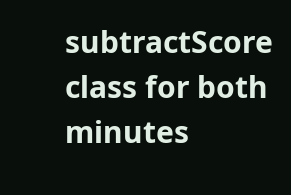subtractScore class for both minutes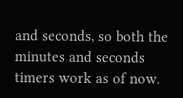and seconds, so both the minutes and seconds timers work as of now.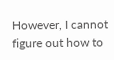However, I cannot figure out how to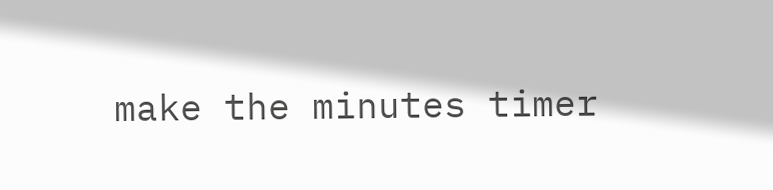make the minutes timer